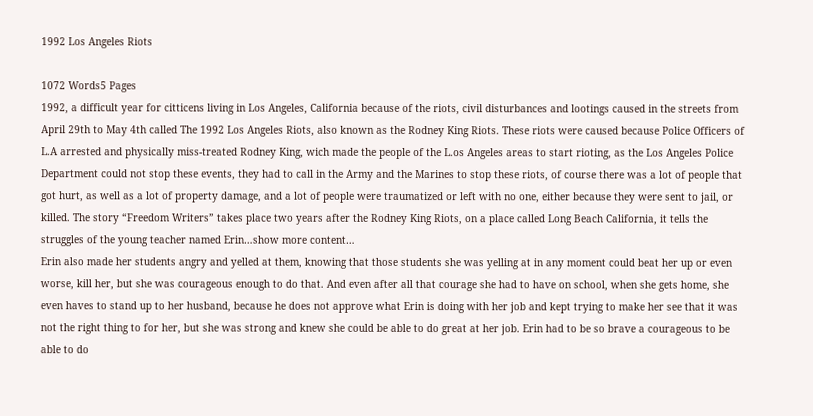1992 Los Angeles Riots

1072 Words5 Pages
1992, a difficult year for citticens living in Los Angeles, California because of the riots, civil disturbances and lootings caused in the streets from April 29th to May 4th called The 1992 Los Angeles Riots, also known as the Rodney King Riots. These riots were caused because Police Officers of L.A arrested and physically miss-treated Rodney King, wich made the people of the L.os Angeles areas to start rioting, as the Los Angeles Police Department could not stop these events, they had to call in the Army and the Marines to stop these riots, of course there was a lot of people that got hurt, as well as a lot of property damage, and a lot of people were traumatized or left with no one, either because they were sent to jail, or killed. The story “Freedom Writers” takes place two years after the Rodney King Riots, on a place called Long Beach California, it tells the struggles of the young teacher named Erin…show more content…
Erin also made her students angry and yelled at them, knowing that those students she was yelling at in any moment could beat her up or even worse, kill her, but she was courageous enough to do that. And even after all that courage she had to have on school, when she gets home, she even haves to stand up to her husband, because he does not approve what Erin is doing with her job and kept trying to make her see that it was not the right thing to for her, but she was strong and knew she could be able to do great at her job. Erin had to be so brave a courageous to be able to do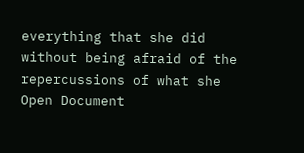everything that she did without being afraid of the repercussions of what she
Open Document